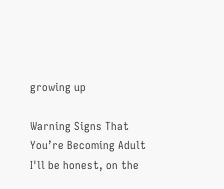growing up

Warning Signs That You’re Becoming Adult
I'll be honest, on the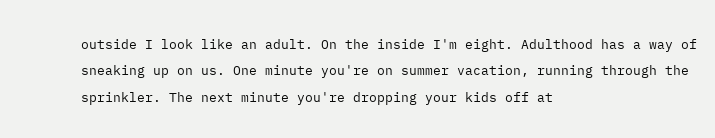outside I look like an adult. On the inside I'm eight. Adulthood has a way of sneaking up on us. One minute you're on summer vacation, running through the sprinkler. The next minute you're dropping your kids off at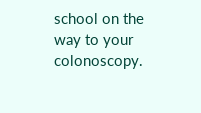school on the way to your colonoscopy.